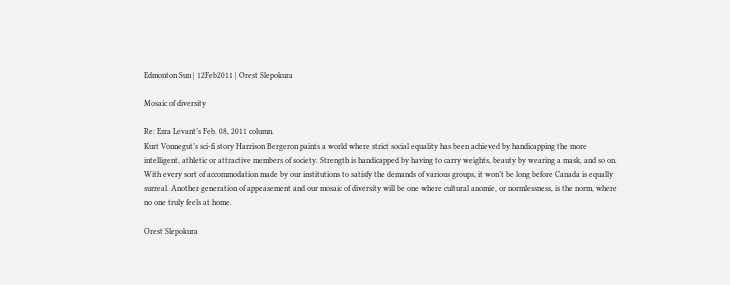Edmonton Sun | 12Feb2011 | Orest Slepokura

Mosaic of diversity

Re: Ezra Levant’s Feb. 08, 2011 column.
Kurt Vonnegut’s sci-fi story Harrison Bergeron paints a world where strict social equality has been achieved by handicapping the more intelligent, athletic or attractive members of society. Strength is handicapped by having to carry weights, beauty by wearing a mask, and so on. With every sort of accommodation made by our institutions to satisfy the demands of various groups, it won’t be long before Canada is equally surreal. Another generation of appeasement and our mosaic of diversity will be one where cultural anomie, or normlessness, is the norm, where no one truly feels at home.

Orest Slepokura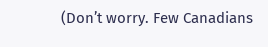(Don’t worry. Few Canadians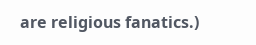are religious fanatics.)